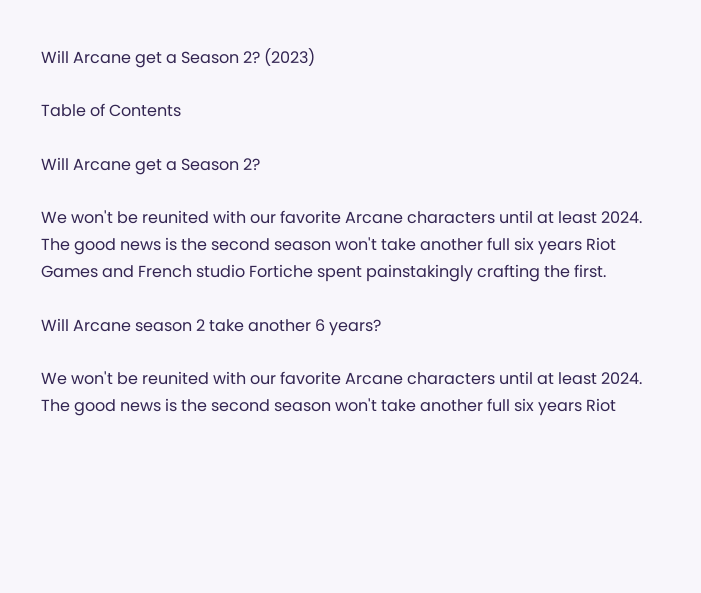Will Arcane get a Season 2? (2023)

Table of Contents

Will Arcane get a Season 2?

We won't be reunited with our favorite Arcane characters until at least 2024. The good news is the second season won't take another full six years Riot Games and French studio Fortiche spent painstakingly crafting the first.

Will Arcane season 2 take another 6 years?

We won't be reunited with our favorite Arcane characters until at least 2024. The good news is the second season won't take another full six years Riot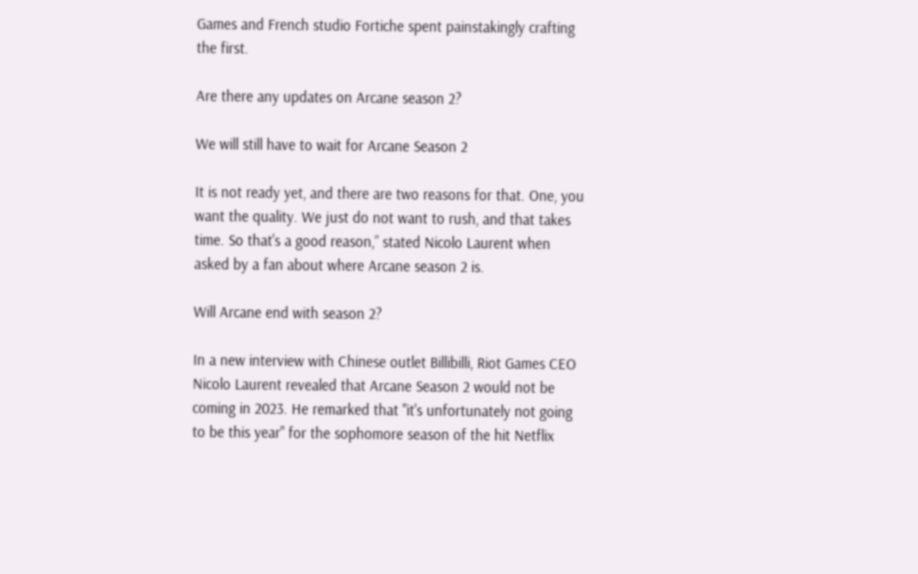Games and French studio Fortiche spent painstakingly crafting the first.

Are there any updates on Arcane season 2?

We will still have to wait for Arcane Season 2

It is not ready yet, and there are two reasons for that. One, you want the quality. We just do not want to rush, and that takes time. So that's a good reason,” stated Nicolo Laurent when asked by a fan about where Arcane season 2 is.

Will Arcane end with season 2?

In a new interview with Chinese outlet Billibilli, Riot Games CEO Nicolo Laurent revealed that Arcane Season 2 would not be coming in 2023. He remarked that "it's unfortunately not going to be this year" for the sophomore season of the hit Netflix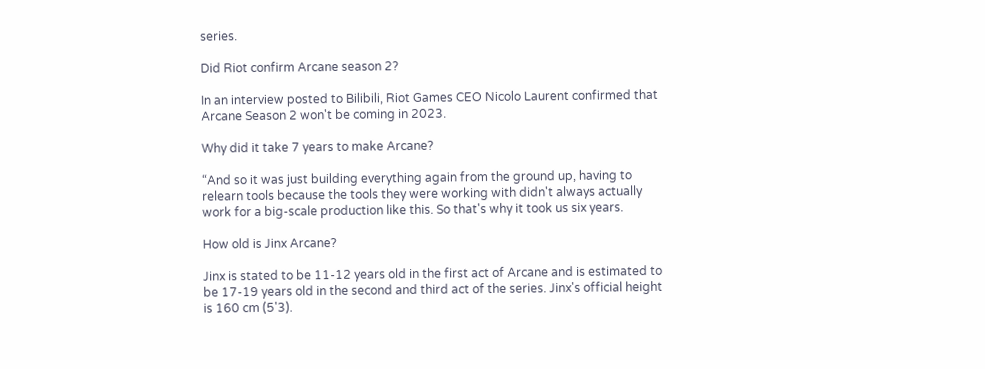series.

Did Riot confirm Arcane season 2?

In an interview posted to Bilibili, Riot Games CEO Nicolo Laurent confirmed that Arcane Season 2 won't be coming in 2023.

Why did it take 7 years to make Arcane?

“And so it was just building everything again from the ground up, having to relearn tools because the tools they were working with didn't always actually work for a big-scale production like this. So that's why it took us six years.

How old is Jinx Arcane?

Jinx is stated to be 11-12 years old in the first act of Arcane and is estimated to be 17-19 years old in the second and third act of the series. Jinx's official height is 160 cm (5'3).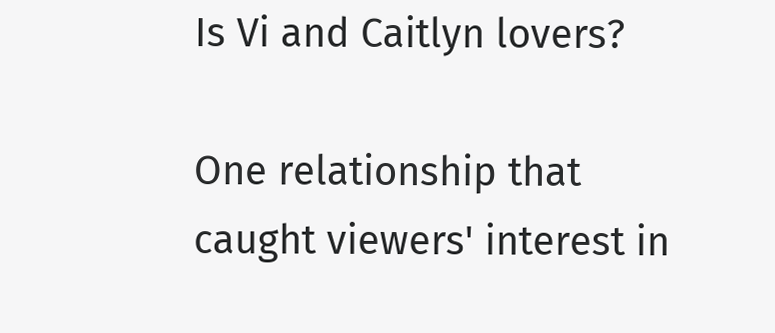Is Vi and Caitlyn lovers?

One relationship that caught viewers' interest in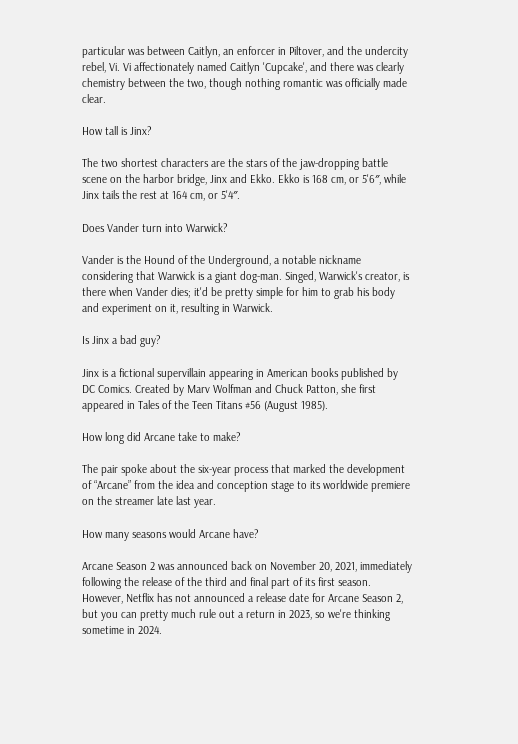particular was between Caitlyn, an enforcer in Piltover, and the undercity rebel, Vi. Vi affectionately named Caitlyn 'Cupcake', and there was clearly chemistry between the two, though nothing romantic was officially made clear.

How tall is Jinx?

The two shortest characters are the stars of the jaw-dropping battle scene on the harbor bridge, Jinx and Ekko. Ekko is 168 cm, or 5'6″, while Jinx tails the rest at 164 cm, or 5'4″.

Does Vander turn into Warwick?

Vander is the Hound of the Underground, a notable nickname considering that Warwick is a giant dog-man. Singed, Warwick's creator, is there when Vander dies; it'd be pretty simple for him to grab his body and experiment on it, resulting in Warwick.

Is Jinx a bad guy?

Jinx is a fictional supervillain appearing in American books published by DC Comics. Created by Marv Wolfman and Chuck Patton, she first appeared in Tales of the Teen Titans #56 (August 1985).

How long did Arcane take to make?

The pair spoke about the six-year process that marked the development of “Arcane” from the idea and conception stage to its worldwide premiere on the streamer late last year.

How many seasons would Arcane have?

Arcane Season 2 was announced back on November 20, 2021, immediately following the release of the third and final part of its first season. However, Netflix has not announced a release date for Arcane Season 2, but you can pretty much rule out a return in 2023, so we're thinking sometime in 2024.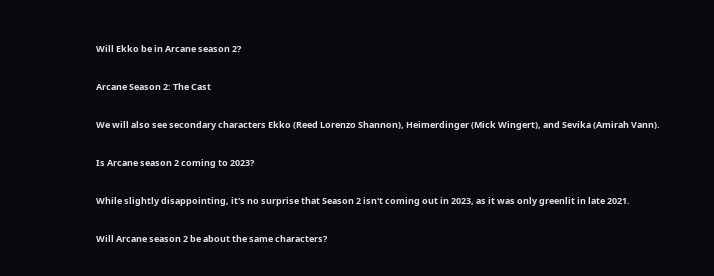Will Ekko be in Arcane season 2?

Arcane Season 2: The Cast

We will also see secondary characters Ekko (Reed Lorenzo Shannon), Heimerdinger (Mick Wingert), and Sevika (Amirah Vann).

Is Arcane season 2 coming to 2023?

While slightly disappointing, it's no surprise that Season 2 isn't coming out in 2023, as it was only greenlit in late 2021.

Will Arcane season 2 be about the same characters?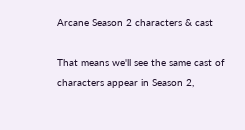Arcane Season 2 characters & cast

That means we'll see the same cast of characters appear in Season 2,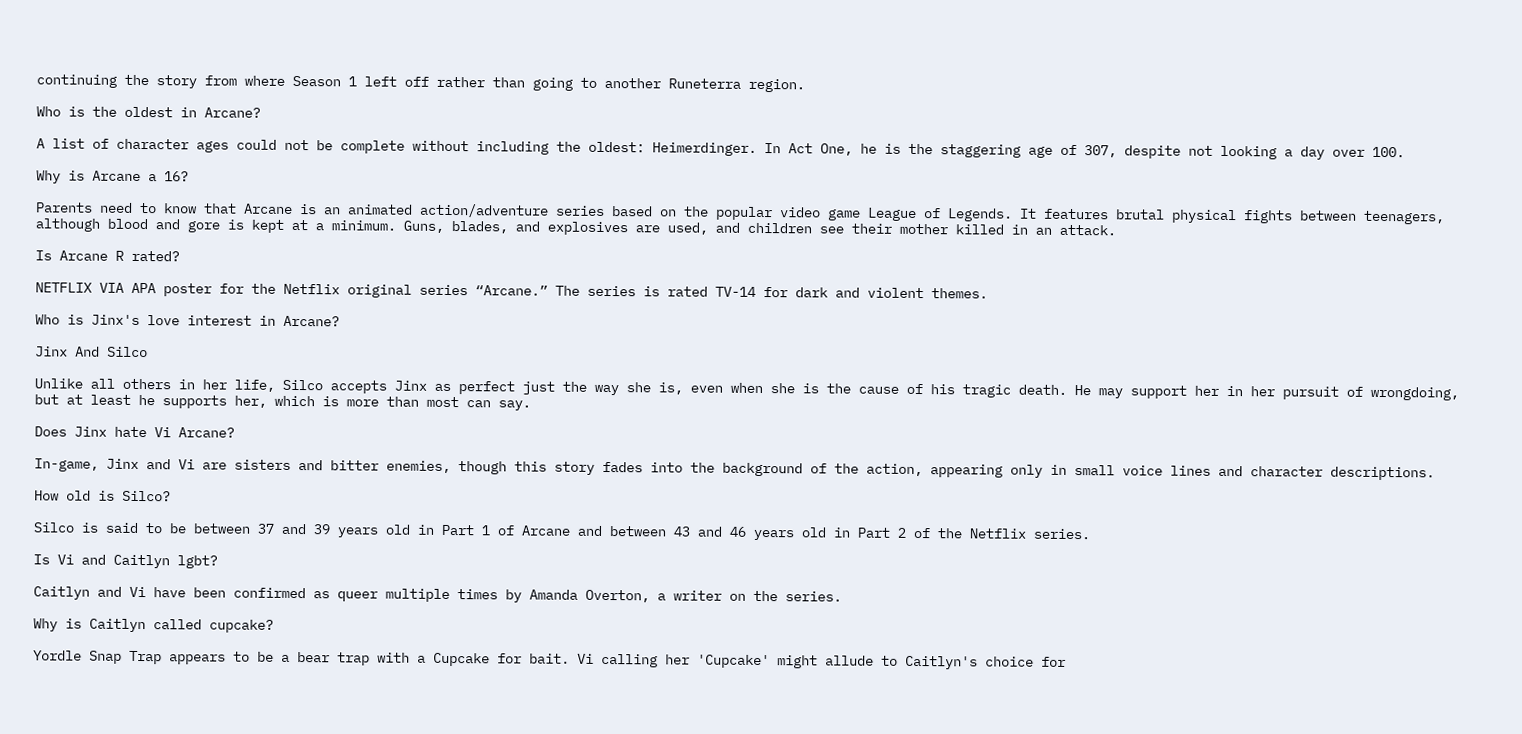continuing the story from where Season 1 left off rather than going to another Runeterra region.

Who is the oldest in Arcane?

A list of character ages could not be complete without including the oldest: Heimerdinger. In Act One, he is the staggering age of 307, despite not looking a day over 100.

Why is Arcane a 16?

Parents need to know that Arcane is an animated action/adventure series based on the popular video game League of Legends. It features brutal physical fights between teenagers, although blood and gore is kept at a minimum. Guns, blades, and explosives are used, and children see their mother killed in an attack.

Is Arcane R rated?

NETFLIX VIA APA poster for the Netflix original series “Arcane.” The series is rated TV-14 for dark and violent themes.

Who is Jinx's love interest in Arcane?

Jinx And Silco

Unlike all others in her life, Silco accepts Jinx as perfect just the way she is, even when she is the cause of his tragic death. He may support her in her pursuit of wrongdoing, but at least he supports her, which is more than most can say.

Does Jinx hate Vi Arcane?

In-game, Jinx and Vi are sisters and bitter enemies, though this story fades into the background of the action, appearing only in small voice lines and character descriptions.

How old is Silco?

Silco is said to be between 37 and 39 years old in Part 1 of Arcane and between 43 and 46 years old in Part 2 of the Netflix series.

Is Vi and Caitlyn lgbt?

Caitlyn and Vi have been confirmed as queer multiple times by Amanda Overton, a writer on the series.

Why is Caitlyn called cupcake?

Yordle Snap Trap appears to be a bear trap with a Cupcake for bait. Vi calling her 'Cupcake' might allude to Caitlyn's choice for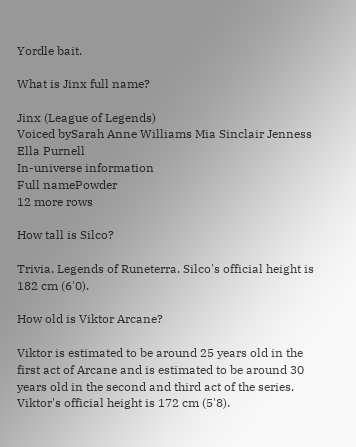Yordle bait.

What is Jinx full name?

Jinx (League of Legends)
Voiced bySarah Anne Williams Mia Sinclair Jenness Ella Purnell
In-universe information
Full namePowder
12 more rows

How tall is Silco?

Trivia. Legends of Runeterra. Silco's official height is 182 cm (6'0).

How old is Viktor Arcane?

Viktor is estimated to be around 25 years old in the first act of Arcane and is estimated to be around 30 years old in the second and third act of the series. Viktor's official height is 172 cm (5'8).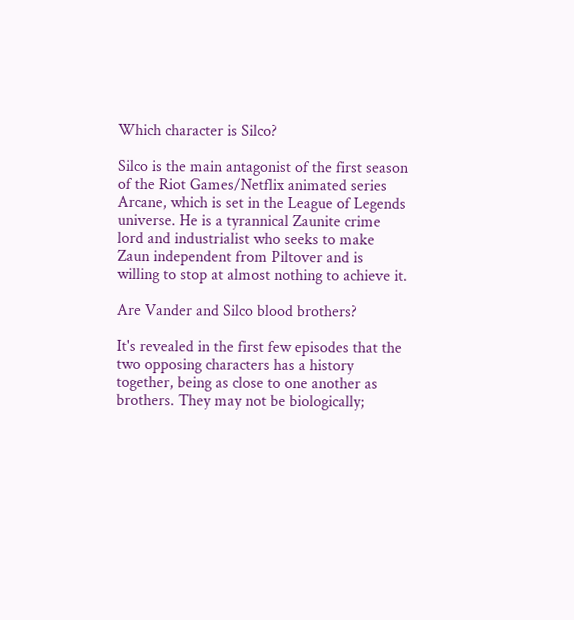Which character is Silco?

Silco is the main antagonist of the first season of the Riot Games/Netflix animated series Arcane, which is set in the League of Legends universe. He is a tyrannical Zaunite crime lord and industrialist who seeks to make Zaun independent from Piltover and is willing to stop at almost nothing to achieve it.

Are Vander and Silco blood brothers?

It's revealed in the first few episodes that the two opposing characters has a history together, being as close to one another as brothers. They may not be biologically;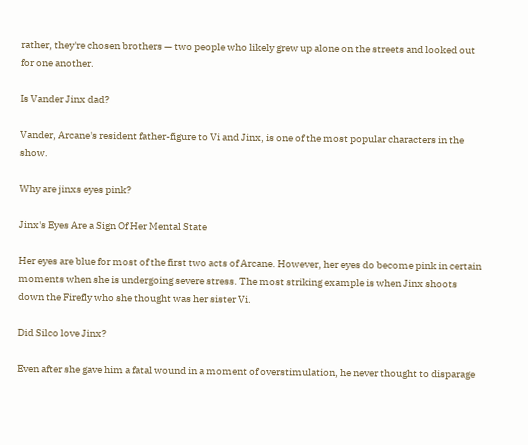rather, they're chosen brothers — two people who likely grew up alone on the streets and looked out for one another.

Is Vander Jinx dad?

Vander, Arcane's resident father-figure to Vi and Jinx, is one of the most popular characters in the show.

Why are jinxs eyes pink?

Jinx's Eyes Are a Sign Of Her Mental State

Her eyes are blue for most of the first two acts of Arcane. However, her eyes do become pink in certain moments when she is undergoing severe stress. The most striking example is when Jinx shoots down the Firefly who she thought was her sister Vi.

Did Silco love Jinx?

Even after she gave him a fatal wound in a moment of overstimulation, he never thought to disparage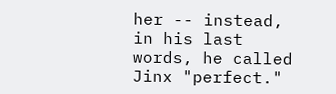her -- instead, in his last words, he called Jinx "perfect."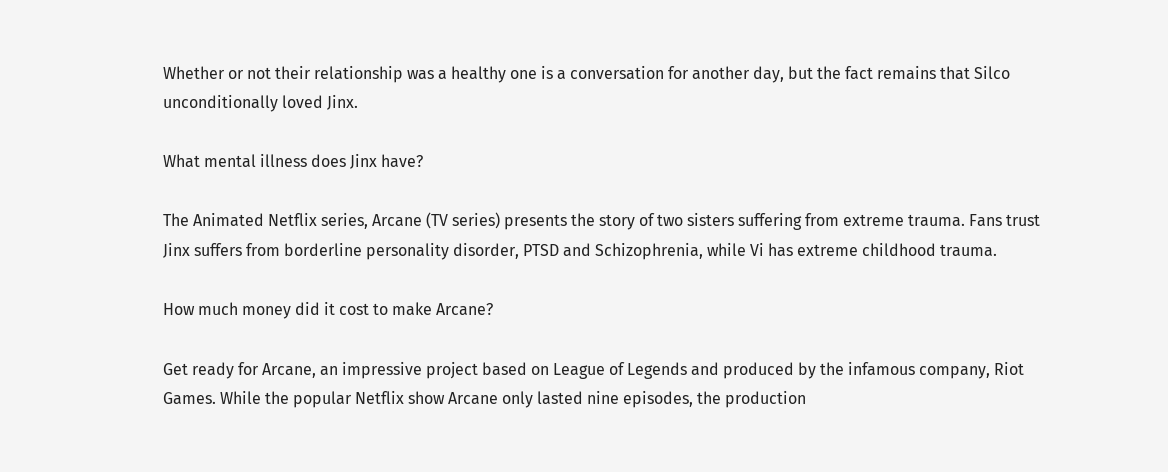Whether or not their relationship was a healthy one is a conversation for another day, but the fact remains that Silco unconditionally loved Jinx.

What mental illness does Jinx have?

The Animated Netflix series, Arcane (TV series) presents the story of two sisters suffering from extreme trauma. Fans trust Jinx suffers from borderline personality disorder, PTSD and Schizophrenia, while Vi has extreme childhood trauma.

How much money did it cost to make Arcane?

Get ready for Arcane, an impressive project based on League of Legends and produced by the infamous company, Riot Games. While the popular Netflix show Arcane only lasted nine episodes, the production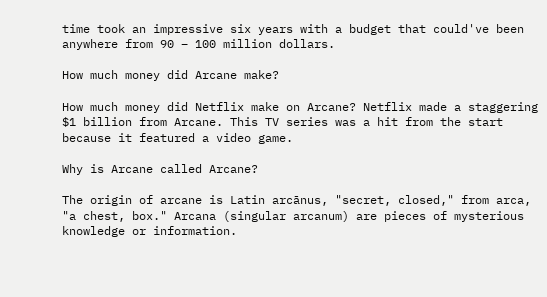time took an impressive six years with a budget that could've been anywhere from 90 – 100 million dollars.

How much money did Arcane make?

How much money did Netflix make on Arcane? Netflix made a staggering $1 billion from Arcane. This TV series was a hit from the start because it featured a video game.

Why is Arcane called Arcane?

The origin of arcane is Latin arcānus, "secret, closed," from arca, "a chest, box." Arcana (singular arcanum) are pieces of mysterious knowledge or information.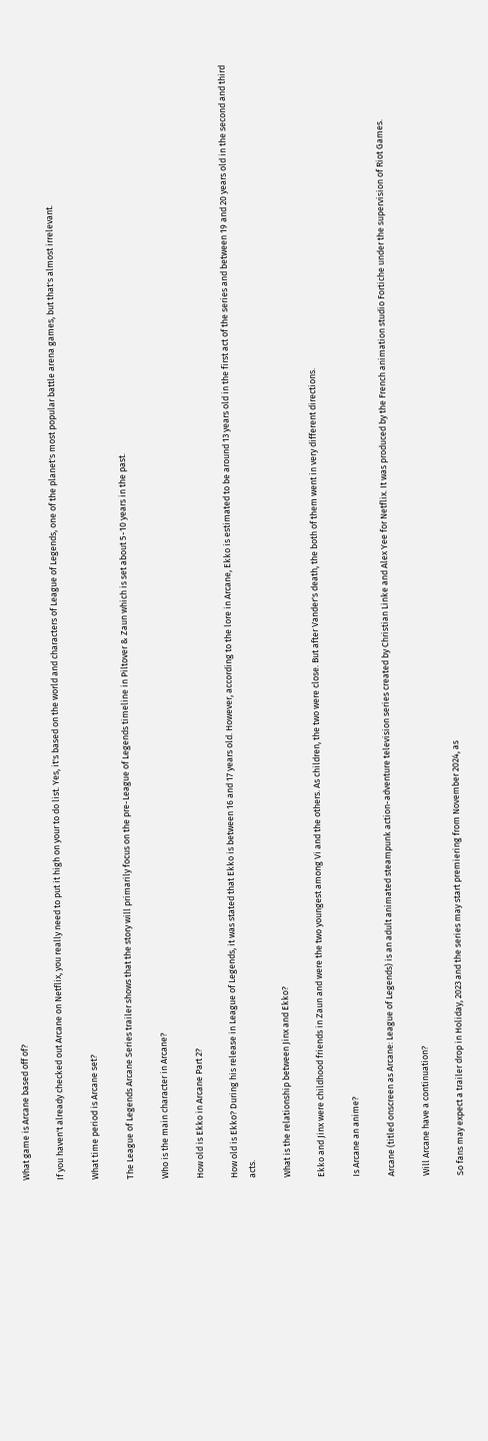What game is Arcane based off of?

If you haven't already checked out Arcane on Netflix, you really need to put it high on your to do list. Yes, it's based on the world and characters of League of Legends, one of the planet's most popular battle arena games, but that's almost irrelevant.

What time period is Arcane set?

The League of Legends Arcane Series trailer shows that the story will primarily focus on the pre-League of Legends timeline in Piltover & Zaun which is set about 5-10 years in the past.

Who is the main character in Arcane?

How old is Ekko in Arcane Part 2?

How old is Ekko? During his release in League of Legends, it was stated that Ekko is between 16 and 17 years old. However, according to the lore in Arcane, Ekko is estimated to be around 13 years old in the first act of the series and between 19 and 20 years old in the second and third acts.

What is the relationship between Jinx and Ekko?

Ekko and Jinx were childhood friends in Zaun and were the two youngest among Vi and the others. As children, the two were close. But after Vander's death, the both of them went in very different directions.

Is Arcane an anime?

Arcane (titled onscreen as Arcane: League of Legends) is an adult animated steampunk action-adventure television series created by Christian Linke and Alex Yee for Netflix. It was produced by the French animation studio Fortiche under the supervision of Riot Games.

Will Arcane have a continuation?

So fans may expect a trailer drop in Holiday, 2023 and the series may start premiering from November 2024, as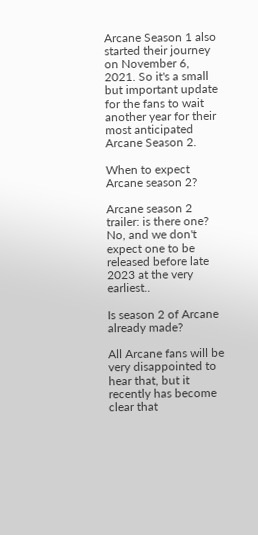Arcane Season 1 also started their journey on November 6, 2021. So it's a small but important update for the fans to wait another year for their most anticipated Arcane Season 2.

When to expect Arcane season 2?

Arcane season 2 trailer: is there one? No, and we don't expect one to be released before late 2023 at the very earliest..

Is season 2 of Arcane already made?

All Arcane fans will be very disappointed to hear that, but it recently has become clear that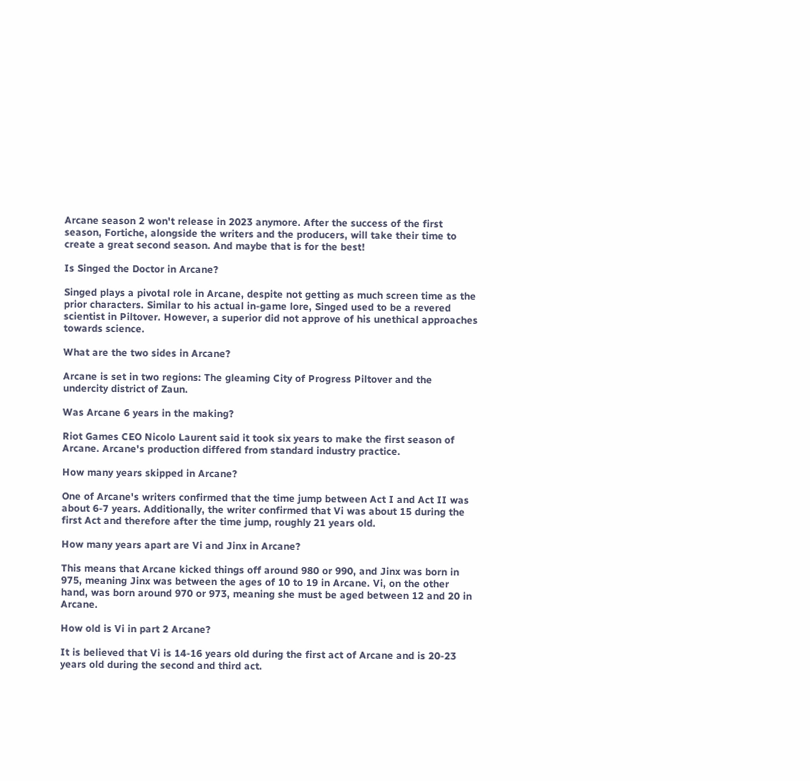Arcane season 2 won't release in 2023 anymore. After the success of the first season, Fortiche, alongside the writers and the producers, will take their time to create a great second season. And maybe that is for the best!

Is Singed the Doctor in Arcane?

Singed plays a pivotal role in Arcane, despite not getting as much screen time as the prior characters. Similar to his actual in-game lore, Singed used to be a revered scientist in Piltover. However, a superior did not approve of his unethical approaches towards science.

What are the two sides in Arcane?

Arcane is set in two regions: The gleaming City of Progress Piltover and the undercity district of Zaun.

Was Arcane 6 years in the making?

Riot Games CEO Nicolo Laurent said it took six years to make the first season of Arcane. Arcane's production differed from standard industry practice.

How many years skipped in Arcane?

One of Arcane's writers confirmed that the time jump between Act I and Act II was about 6-7 years. Additionally, the writer confirmed that Vi was about 15 during the first Act and therefore after the time jump, roughly 21 years old.

How many years apart are Vi and Jinx in Arcane?

This means that Arcane kicked things off around 980 or 990, and Jinx was born in 975, meaning Jinx was between the ages of 10 to 19 in Arcane. Vi, on the other hand, was born around 970 or 973, meaning she must be aged between 12 and 20 in Arcane.

How old is Vi in part 2 Arcane?

It is believed that Vi is 14-16 years old during the first act of Arcane and is 20-23 years old during the second and third act.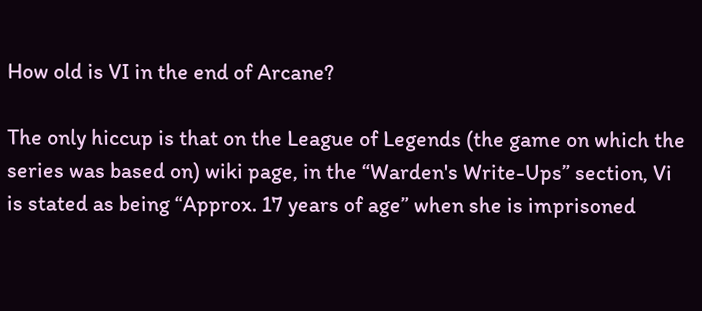How old is VI in the end of Arcane?

The only hiccup is that on the League of Legends (the game on which the series was based on) wiki page, in the “Warden's Write-Ups” section, Vi is stated as being “Approx. 17 years of age” when she is imprisoned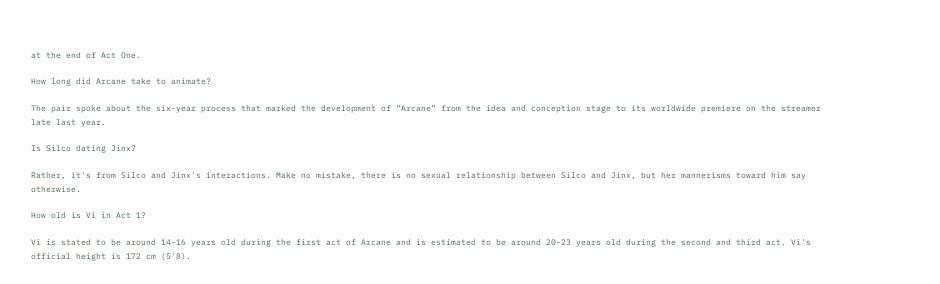at the end of Act One.

How long did Arcane take to animate?

The pair spoke about the six-year process that marked the development of “Arcane” from the idea and conception stage to its worldwide premiere on the streamer late last year.

Is Silco dating Jinx?

Rather, it's from Silco and Jinx's interactions. Make no mistake, there is no sexual relationship between Silco and Jinx, but her mannerisms toward him say otherwise.

How old is Vi in Act 1?

Vi is stated to be around 14-16 years old during the first act of Arcane and is estimated to be around 20-23 years old during the second and third act. Vi's official height is 172 cm (5'8).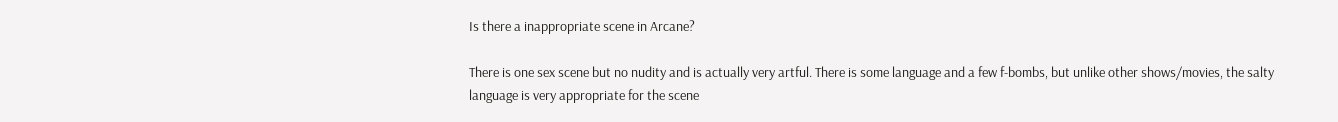Is there a inappropriate scene in Arcane?

There is one sex scene but no nudity and is actually very artful. There is some language and a few f-bombs, but unlike other shows/movies, the salty language is very appropriate for the scene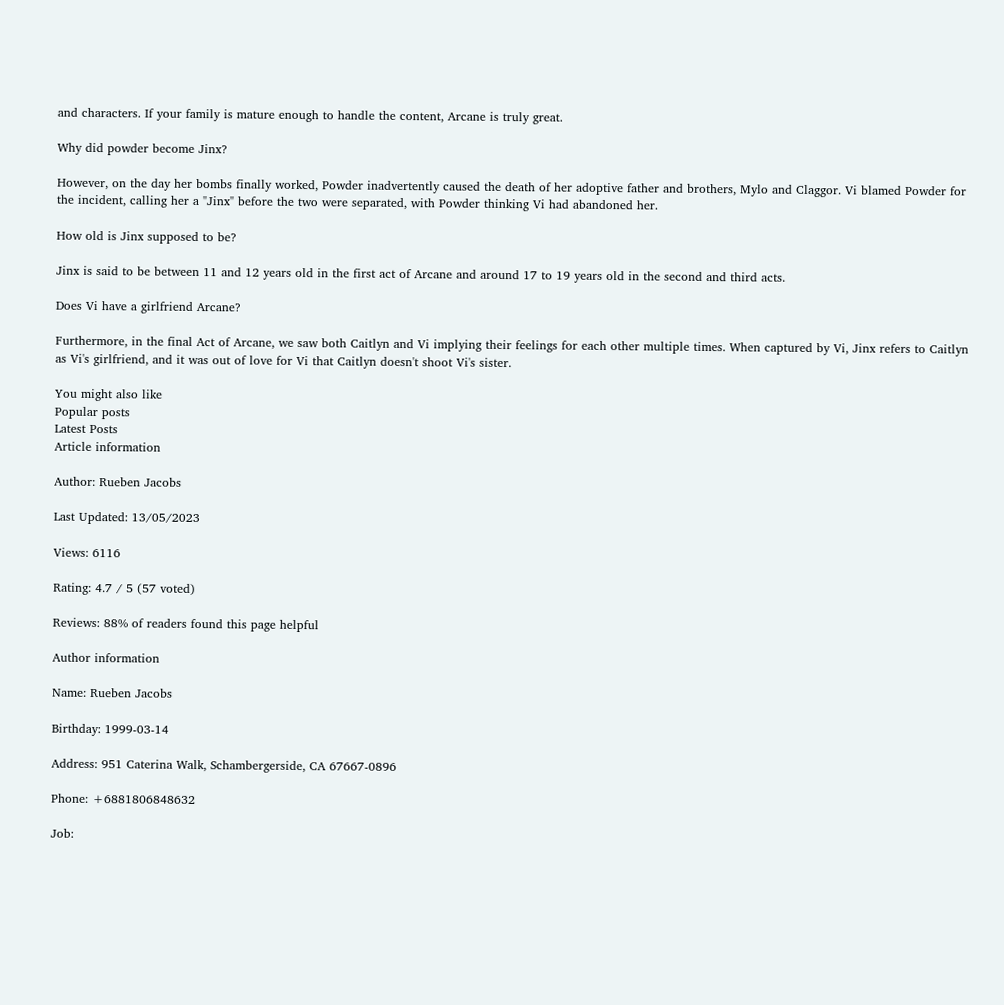and characters. If your family is mature enough to handle the content, Arcane is truly great.

Why did powder become Jinx?

However, on the day her bombs finally worked, Powder inadvertently caused the death of her adoptive father and brothers, Mylo and Claggor. Vi blamed Powder for the incident, calling her a "Jinx" before the two were separated, with Powder thinking Vi had abandoned her.

How old is Jinx supposed to be?

Jinx is said to be between 11 and 12 years old in the first act of Arcane and around 17 to 19 years old in the second and third acts.

Does Vi have a girlfriend Arcane?

Furthermore, in the final Act of Arcane, we saw both Caitlyn and Vi implying their feelings for each other multiple times. When captured by Vi, Jinx refers to Caitlyn as Vi's girlfriend, and it was out of love for Vi that Caitlyn doesn't shoot Vi's sister.

You might also like
Popular posts
Latest Posts
Article information

Author: Rueben Jacobs

Last Updated: 13/05/2023

Views: 6116

Rating: 4.7 / 5 (57 voted)

Reviews: 88% of readers found this page helpful

Author information

Name: Rueben Jacobs

Birthday: 1999-03-14

Address: 951 Caterina Walk, Schambergerside, CA 67667-0896

Phone: +6881806848632

Job: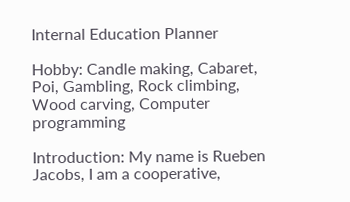Internal Education Planner

Hobby: Candle making, Cabaret, Poi, Gambling, Rock climbing, Wood carving, Computer programming

Introduction: My name is Rueben Jacobs, I am a cooperative,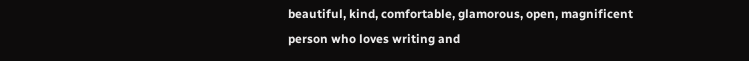beautiful, kind, comfortable, glamorous, open, magnificent person who loves writing and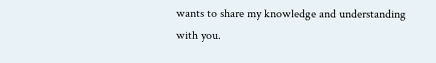wants to share my knowledge and understanding with you.